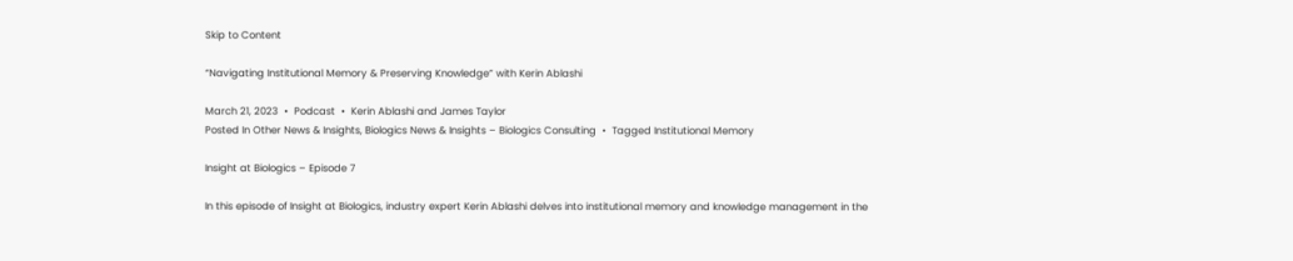Skip to Content

“Navigating Institutional Memory & Preserving Knowledge” with Kerin Ablashi

March 21, 2023  •  Podcast  •  Kerin Ablashi and James Taylor
Posted In Other News & Insights, Biologics News & Insights – Biologics Consulting  •  Tagged Institutional Memory

Insight at Biologics – Episode 7

In this episode of Insight at Biologics, industry expert Kerin Ablashi delves into institutional memory and knowledge management in the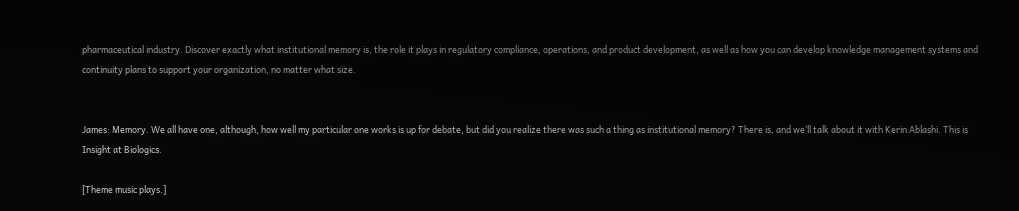pharmaceutical industry. Discover exactly what institutional memory is, the role it plays in regulatory compliance, operations, and product development, as well as how you can develop knowledge management systems and continuity plans to support your organization, no matter what size.


James: Memory. We all have one, although, how well my particular one works is up for debate, but did you realize there was such a thing as institutional memory? There is, and we’ll talk about it with Kerin Ablashi. This is Insight at Biologics.

[Theme music plays.]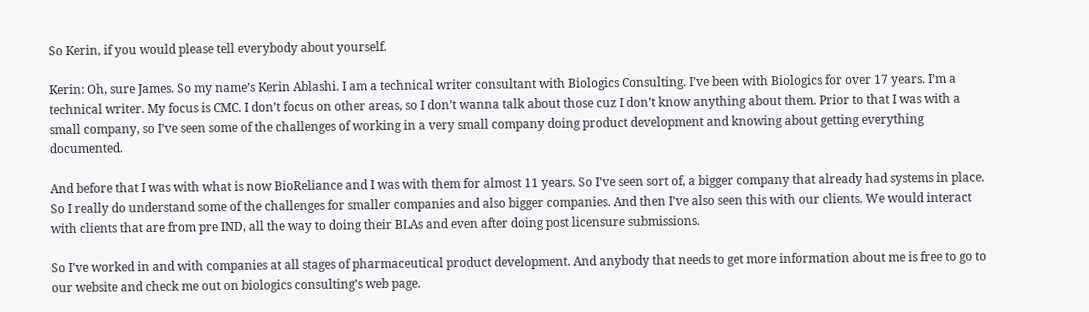So Kerin, if you would please tell everybody about yourself.

Kerin: Oh, sure James. So my name’s Kerin Ablashi. I am a technical writer consultant with Biologics Consulting. I’ve been with Biologics for over 17 years. I’m a technical writer. My focus is CMC. I don’t focus on other areas, so I don’t wanna talk about those cuz I don’t know anything about them. Prior to that I was with a small company, so I’ve seen some of the challenges of working in a very small company doing product development and knowing about getting everything documented.

And before that I was with what is now BioReliance and I was with them for almost 11 years. So I’ve seen sort of, a bigger company that already had systems in place. So I really do understand some of the challenges for smaller companies and also bigger companies. And then I’ve also seen this with our clients. We would interact with clients that are from pre IND, all the way to doing their BLAs and even after doing post licensure submissions.

So I’ve worked in and with companies at all stages of pharmaceutical product development. And anybody that needs to get more information about me is free to go to our website and check me out on biologics consulting’s web page.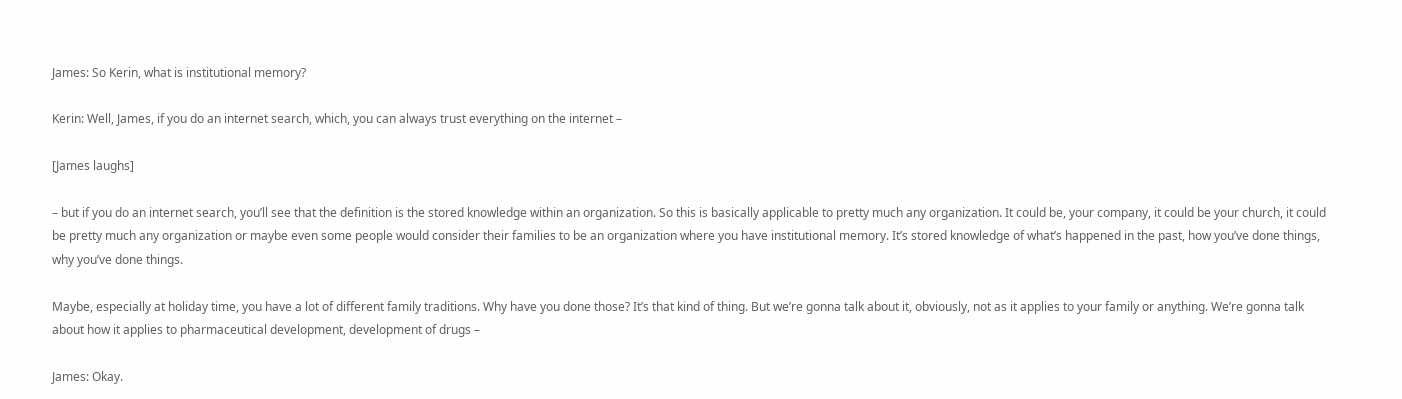James: So Kerin, what is institutional memory?

Kerin: Well, James, if you do an internet search, which, you can always trust everything on the internet –

[James laughs]

– but if you do an internet search, you’ll see that the definition is the stored knowledge within an organization. So this is basically applicable to pretty much any organization. It could be, your company, it could be your church, it could be pretty much any organization or maybe even some people would consider their families to be an organization where you have institutional memory. It’s stored knowledge of what’s happened in the past, how you’ve done things, why you’ve done things.

Maybe, especially at holiday time, you have a lot of different family traditions. Why have you done those? It’s that kind of thing. But we’re gonna talk about it, obviously, not as it applies to your family or anything. We’re gonna talk about how it applies to pharmaceutical development, development of drugs –

James: Okay.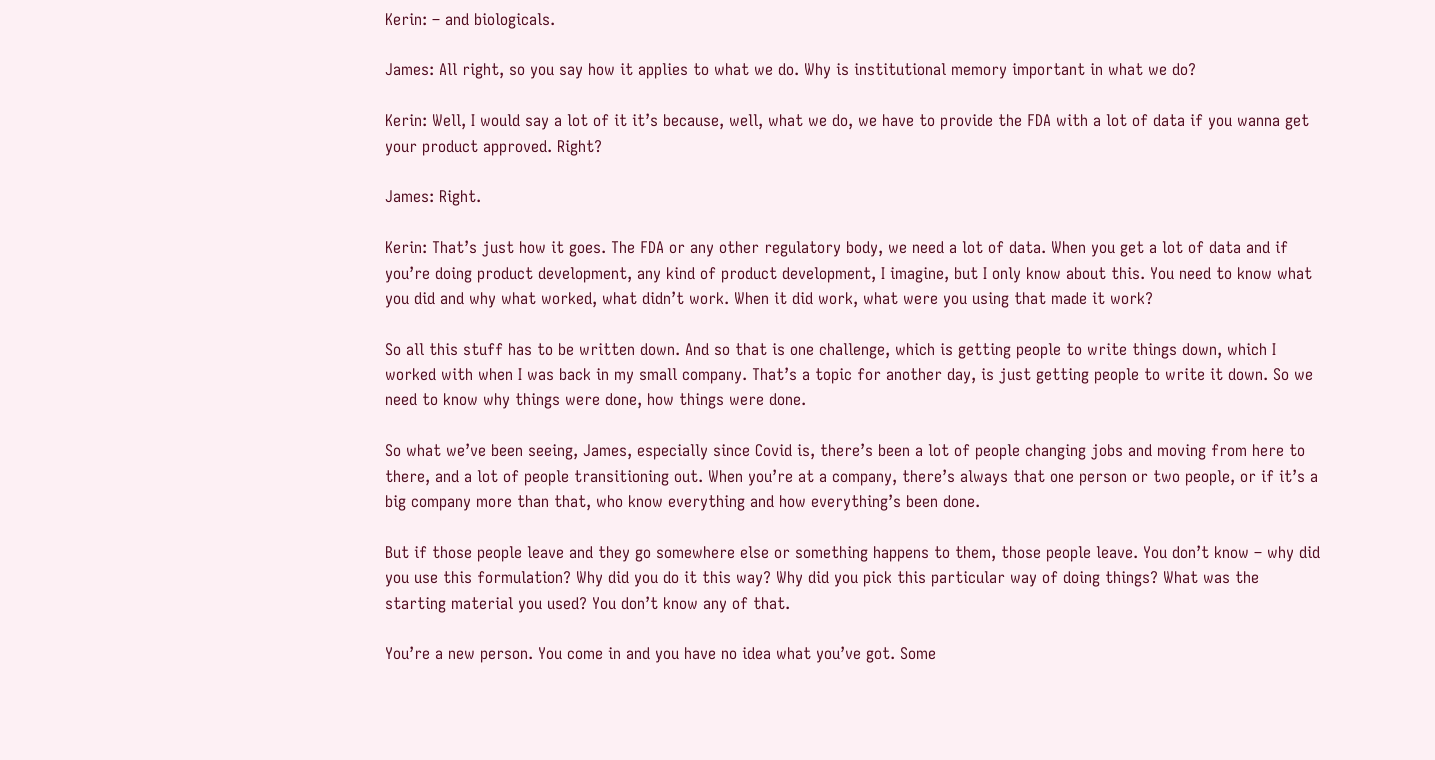Kerin: – and biologicals.

James: All right, so you say how it applies to what we do. Why is institutional memory important in what we do?

Kerin: Well, I would say a lot of it it’s because, well, what we do, we have to provide the FDA with a lot of data if you wanna get your product approved. Right?

James: Right.

Kerin: That’s just how it goes. The FDA or any other regulatory body, we need a lot of data. When you get a lot of data and if you’re doing product development, any kind of product development, I imagine, but I only know about this. You need to know what you did and why what worked, what didn’t work. When it did work, what were you using that made it work?

So all this stuff has to be written down. And so that is one challenge, which is getting people to write things down, which I worked with when I was back in my small company. That’s a topic for another day, is just getting people to write it down. So we need to know why things were done, how things were done.

So what we’ve been seeing, James, especially since Covid is, there’s been a lot of people changing jobs and moving from here to there, and a lot of people transitioning out. When you’re at a company, there’s always that one person or two people, or if it’s a big company more than that, who know everything and how everything’s been done.

But if those people leave and they go somewhere else or something happens to them, those people leave. You don’t know – why did you use this formulation? Why did you do it this way? Why did you pick this particular way of doing things? What was the starting material you used? You don’t know any of that.

You’re a new person. You come in and you have no idea what you’ve got. Some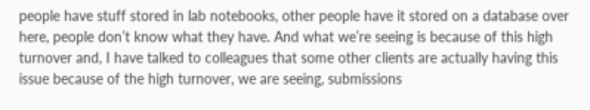people have stuff stored in lab notebooks, other people have it stored on a database over here, people don’t know what they have. And what we’re seeing is because of this high turnover and, I have talked to colleagues that some other clients are actually having this issue because of the high turnover, we are seeing, submissions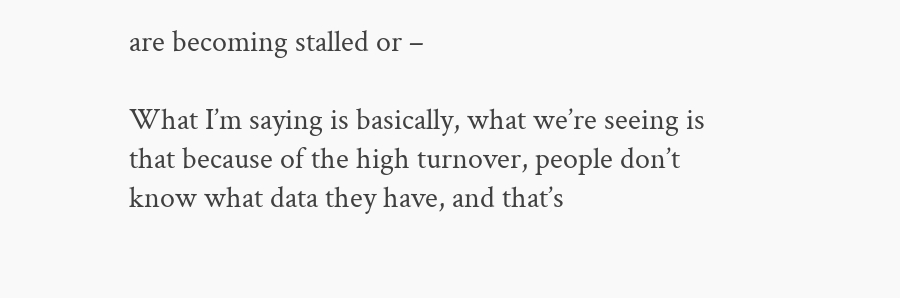are becoming stalled or –

What I’m saying is basically, what we’re seeing is that because of the high turnover, people don’t know what data they have, and that’s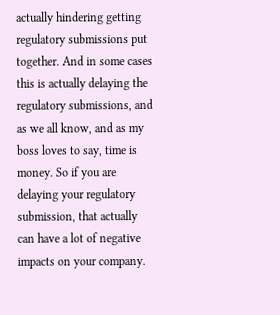actually hindering getting regulatory submissions put together. And in some cases this is actually delaying the regulatory submissions, and as we all know, and as my boss loves to say, time is money. So if you are delaying your regulatory submission, that actually can have a lot of negative impacts on your company.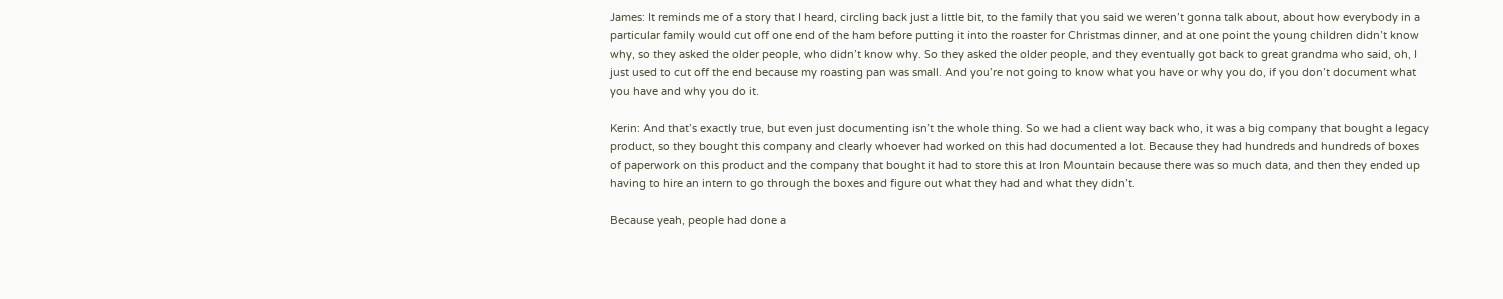James: It reminds me of a story that I heard, circling back just a little bit, to the family that you said we weren’t gonna talk about, about how everybody in a particular family would cut off one end of the ham before putting it into the roaster for Christmas dinner, and at one point the young children didn’t know why, so they asked the older people, who didn’t know why. So they asked the older people, and they eventually got back to great grandma who said, oh, I just used to cut off the end because my roasting pan was small. And you’re not going to know what you have or why you do, if you don’t document what you have and why you do it.

Kerin: And that’s exactly true, but even just documenting isn’t the whole thing. So we had a client way back who, it was a big company that bought a legacy product, so they bought this company and clearly whoever had worked on this had documented a lot. Because they had hundreds and hundreds of boxes of paperwork on this product and the company that bought it had to store this at Iron Mountain because there was so much data, and then they ended up having to hire an intern to go through the boxes and figure out what they had and what they didn’t.

Because yeah, people had done a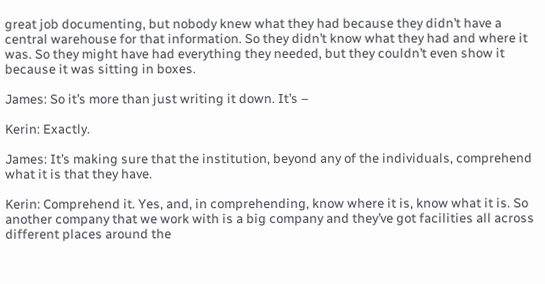great job documenting, but nobody knew what they had because they didn’t have a central warehouse for that information. So they didn’t know what they had and where it was. So they might have had everything they needed, but they couldn’t even show it because it was sitting in boxes.

James: So it’s more than just writing it down. It’s –

Kerin: Exactly.

James: It’s making sure that the institution, beyond any of the individuals, comprehend what it is that they have.

Kerin: Comprehend it. Yes, and, in comprehending, know where it is, know what it is. So another company that we work with is a big company and they’ve got facilities all across different places around the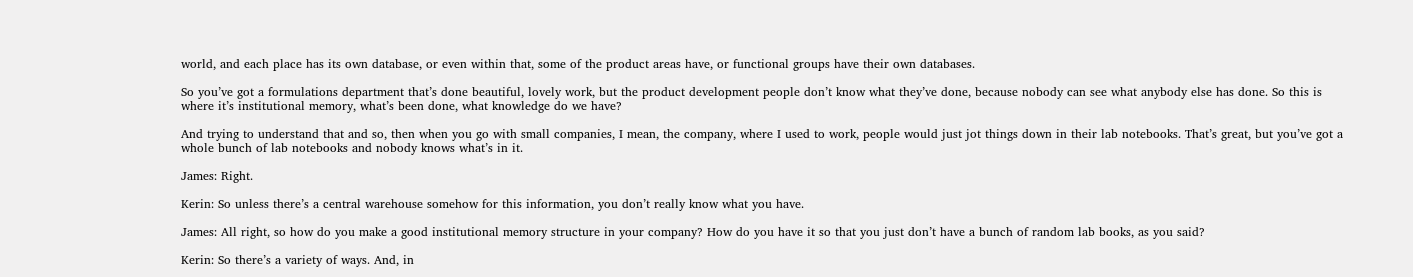world, and each place has its own database, or even within that, some of the product areas have, or functional groups have their own databases.

So you’ve got a formulations department that’s done beautiful, lovely work, but the product development people don’t know what they’ve done, because nobody can see what anybody else has done. So this is where it’s institutional memory, what’s been done, what knowledge do we have?

And trying to understand that and so, then when you go with small companies, I mean, the company, where I used to work, people would just jot things down in their lab notebooks. That’s great, but you’ve got a whole bunch of lab notebooks and nobody knows what’s in it.

James: Right.

Kerin: So unless there’s a central warehouse somehow for this information, you don’t really know what you have.

James: All right, so how do you make a good institutional memory structure in your company? How do you have it so that you just don’t have a bunch of random lab books, as you said?

Kerin: So there’s a variety of ways. And, in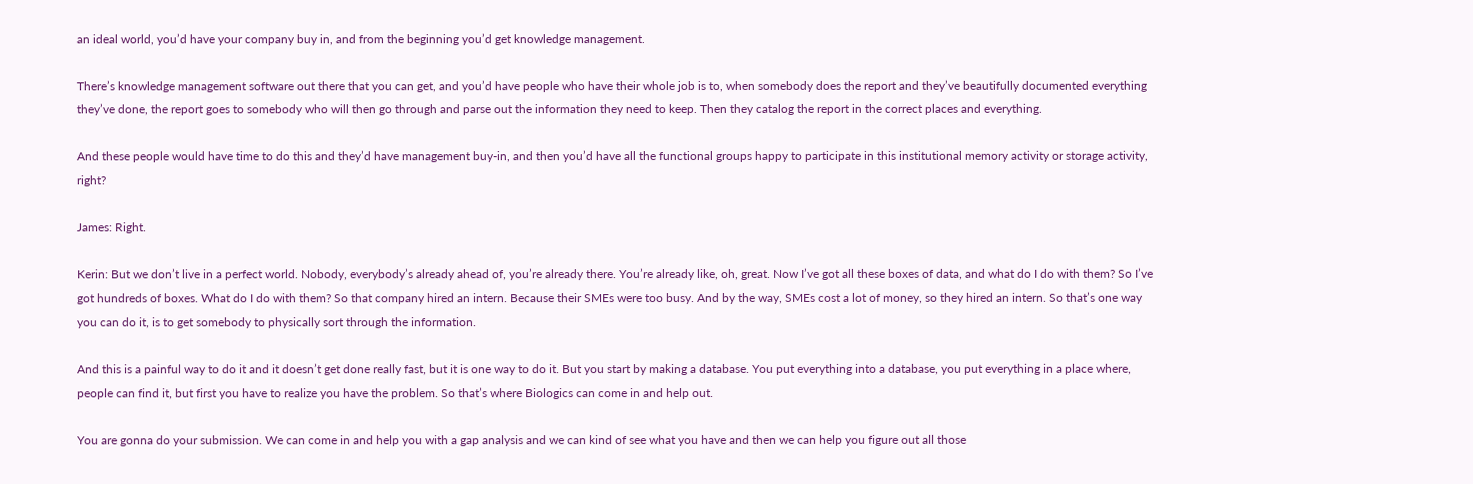an ideal world, you’d have your company buy in, and from the beginning you’d get knowledge management.

There’s knowledge management software out there that you can get, and you’d have people who have their whole job is to, when somebody does the report and they’ve beautifully documented everything they’ve done, the report goes to somebody who will then go through and parse out the information they need to keep. Then they catalog the report in the correct places and everything.

And these people would have time to do this and they’d have management buy-in, and then you’d have all the functional groups happy to participate in this institutional memory activity or storage activity, right?

James: Right.

Kerin: But we don’t live in a perfect world. Nobody, everybody’s already ahead of, you’re already there. You’re already like, oh, great. Now I’ve got all these boxes of data, and what do I do with them? So I’ve got hundreds of boxes. What do I do with them? So that company hired an intern. Because their SMEs were too busy. And by the way, SMEs cost a lot of money, so they hired an intern. So that’s one way you can do it, is to get somebody to physically sort through the information.

And this is a painful way to do it and it doesn’t get done really fast, but it is one way to do it. But you start by making a database. You put everything into a database, you put everything in a place where, people can find it, but first you have to realize you have the problem. So that’s where Biologics can come in and help out.

You are gonna do your submission. We can come in and help you with a gap analysis and we can kind of see what you have and then we can help you figure out all those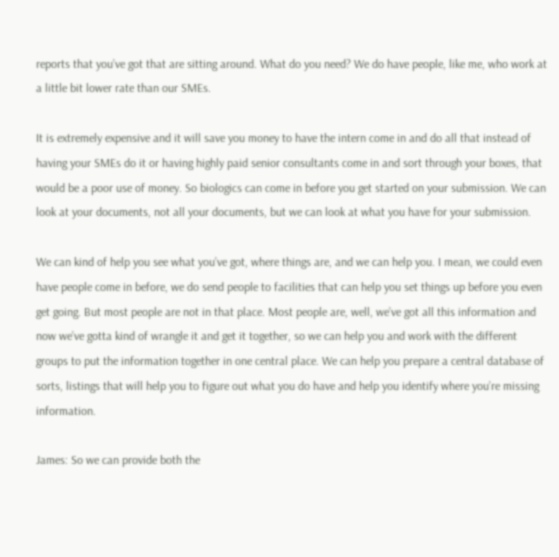reports that you’ve got that are sitting around. What do you need? We do have people, like me, who work at a little bit lower rate than our SMEs.

It is extremely expensive and it will save you money to have the intern come in and do all that instead of having your SMEs do it or having highly paid senior consultants come in and sort through your boxes, that would be a poor use of money. So biologics can come in before you get started on your submission. We can look at your documents, not all your documents, but we can look at what you have for your submission.

We can kind of help you see what you’ve got, where things are, and we can help you. I mean, we could even have people come in before, we do send people to facilities that can help you set things up before you even get going. But most people are not in that place. Most people are, well, we’ve got all this information and now we’ve gotta kind of wrangle it and get it together, so we can help you and work with the different groups to put the information together in one central place. We can help you prepare a central database of sorts, listings that will help you to figure out what you do have and help you identify where you’re missing information.

James: So we can provide both the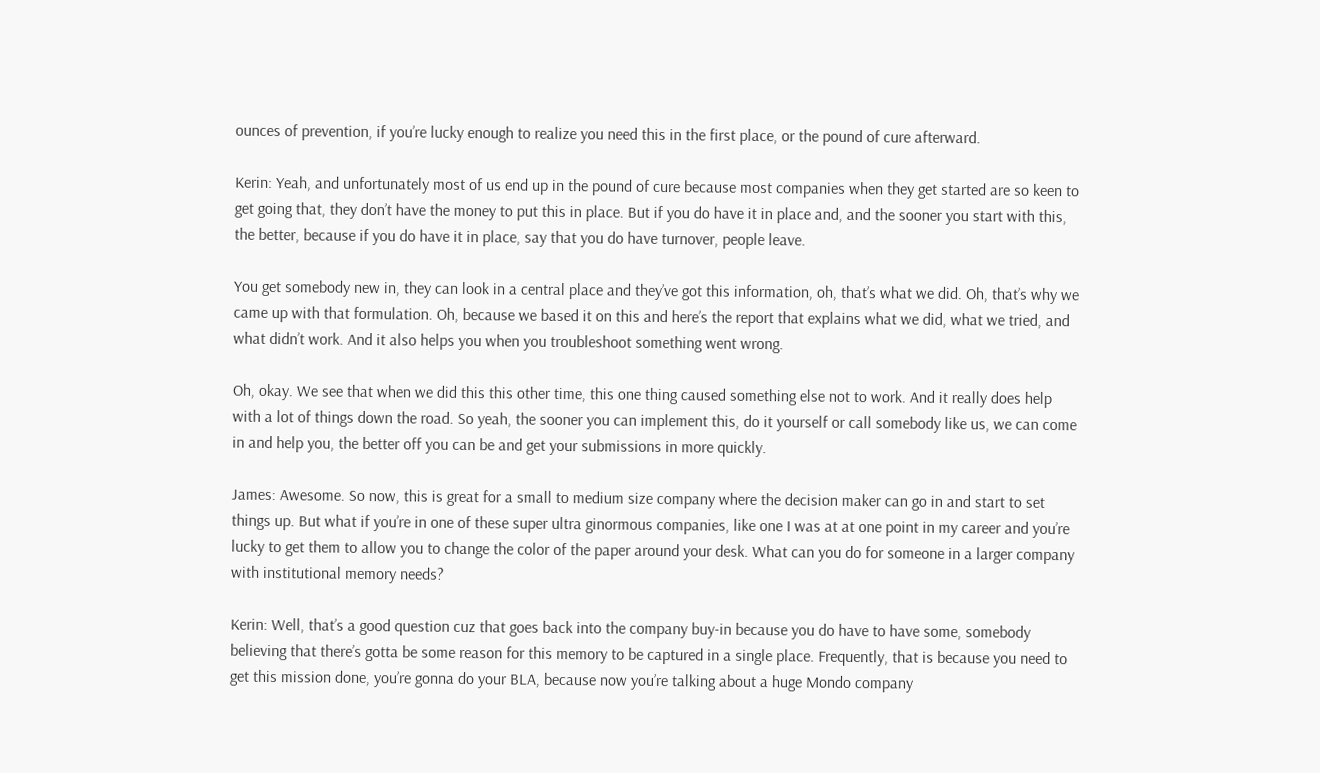ounces of prevention, if you’re lucky enough to realize you need this in the first place, or the pound of cure afterward.

Kerin: Yeah, and unfortunately most of us end up in the pound of cure because most companies when they get started are so keen to get going that, they don’t have the money to put this in place. But if you do have it in place and, and the sooner you start with this, the better, because if you do have it in place, say that you do have turnover, people leave.

You get somebody new in, they can look in a central place and they’ve got this information, oh, that’s what we did. Oh, that’s why we came up with that formulation. Oh, because we based it on this and here’s the report that explains what we did, what we tried, and what didn’t work. And it also helps you when you troubleshoot something went wrong.

Oh, okay. We see that when we did this this other time, this one thing caused something else not to work. And it really does help with a lot of things down the road. So yeah, the sooner you can implement this, do it yourself or call somebody like us, we can come in and help you, the better off you can be and get your submissions in more quickly.

James: Awesome. So now, this is great for a small to medium size company where the decision maker can go in and start to set things up. But what if you’re in one of these super ultra ginormous companies, like one I was at at one point in my career and you’re lucky to get them to allow you to change the color of the paper around your desk. What can you do for someone in a larger company with institutional memory needs?

Kerin: Well, that’s a good question cuz that goes back into the company buy-in because you do have to have some, somebody believing that there’s gotta be some reason for this memory to be captured in a single place. Frequently, that is because you need to get this mission done, you’re gonna do your BLA, because now you’re talking about a huge Mondo company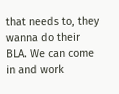that needs to, they wanna do their BLA. We can come in and work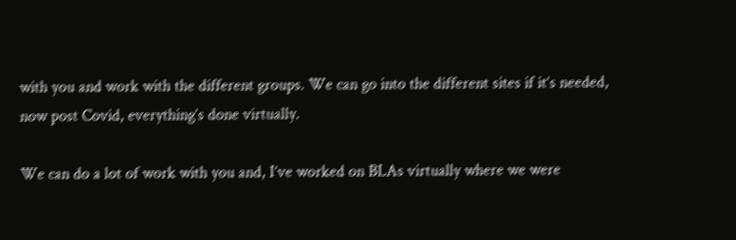with you and work with the different groups. We can go into the different sites if it’s needed, now post Covid, everything’s done virtually.

We can do a lot of work with you and, I’ve worked on BLAs virtually where we were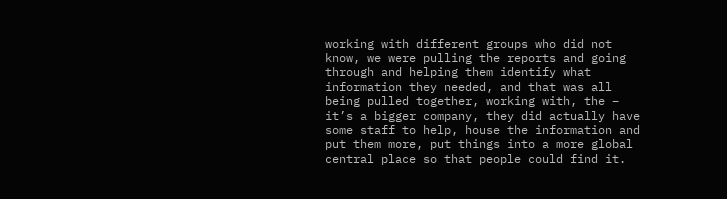working with different groups who did not know, we were pulling the reports and going through and helping them identify what information they needed, and that was all being pulled together, working with, the – it’s a bigger company, they did actually have some staff to help, house the information and put them more, put things into a more global central place so that people could find it.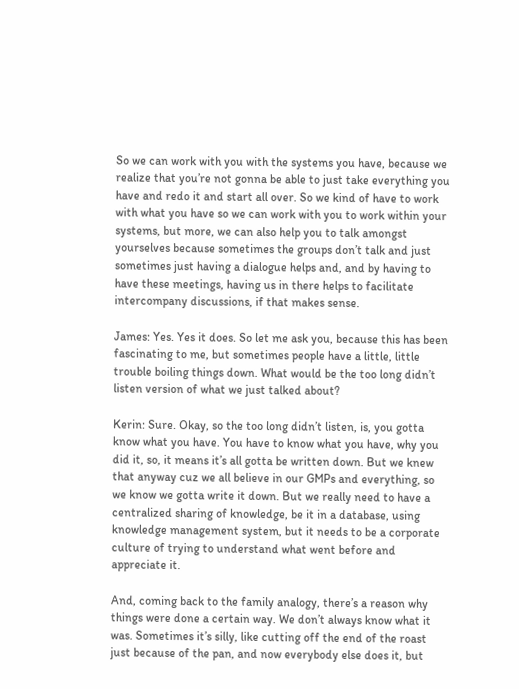So we can work with you with the systems you have, because we realize that you’re not gonna be able to just take everything you have and redo it and start all over. So we kind of have to work with what you have so we can work with you to work within your systems, but more, we can also help you to talk amongst yourselves because sometimes the groups don’t talk and just sometimes just having a dialogue helps and, and by having to have these meetings, having us in there helps to facilitate intercompany discussions, if that makes sense.

James: Yes. Yes it does. So let me ask you, because this has been fascinating to me, but sometimes people have a little, little trouble boiling things down. What would be the too long didn’t listen version of what we just talked about?

Kerin: Sure. Okay, so the too long didn’t listen, is, you gotta know what you have. You have to know what you have, why you did it, so, it means it’s all gotta be written down. But we knew that anyway cuz we all believe in our GMPs and everything, so we know we gotta write it down. But we really need to have a centralized sharing of knowledge, be it in a database, using knowledge management system, but it needs to be a corporate culture of trying to understand what went before and appreciate it.

And, coming back to the family analogy, there’s a reason why things were done a certain way. We don’t always know what it was. Sometimes it’s silly, like cutting off the end of the roast just because of the pan, and now everybody else does it, but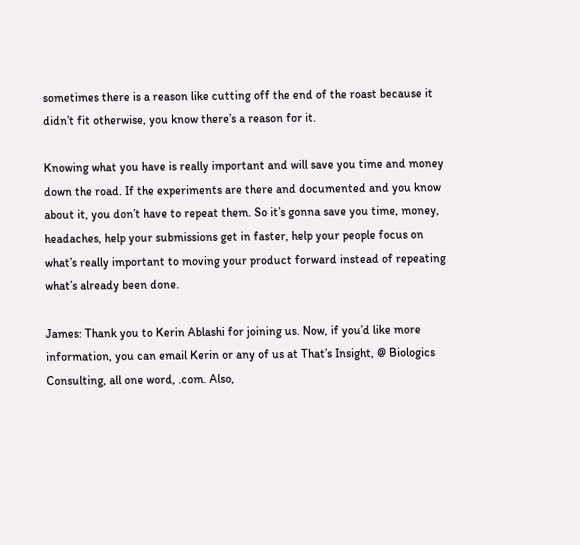sometimes there is a reason like cutting off the end of the roast because it didn’t fit otherwise, you know there’s a reason for it.

Knowing what you have is really important and will save you time and money down the road. If the experiments are there and documented and you know about it, you don’t have to repeat them. So it’s gonna save you time, money, headaches, help your submissions get in faster, help your people focus on what’s really important to moving your product forward instead of repeating what’s already been done.

James: Thank you to Kerin Ablashi for joining us. Now, if you’d like more information, you can email Kerin or any of us at That’s Insight, @ Biologics Consulting, all one word, .com. Also,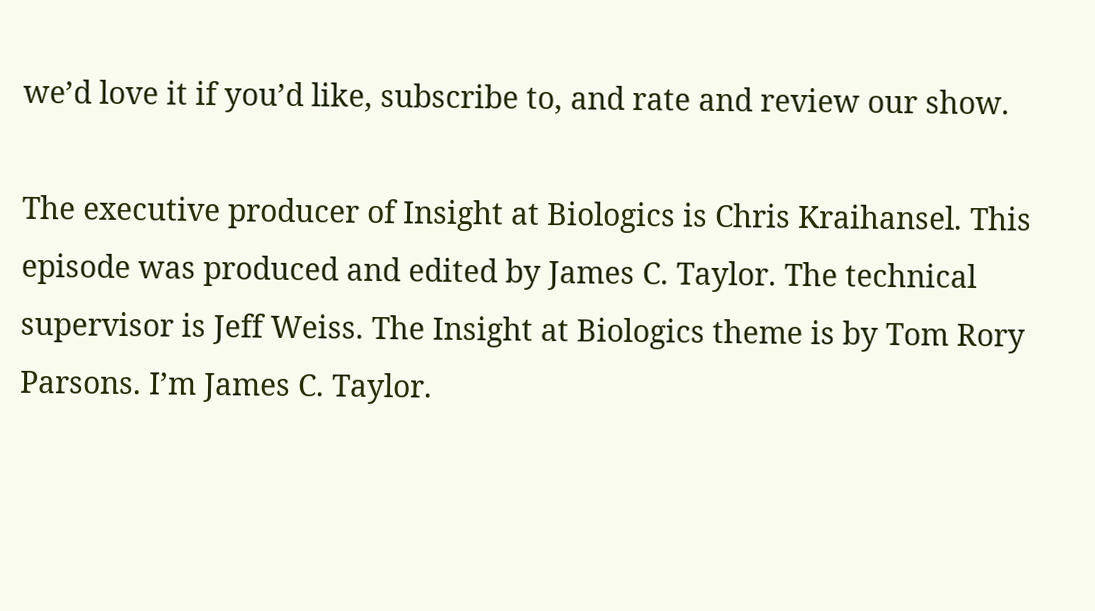we’d love it if you’d like, subscribe to, and rate and review our show.

The executive producer of Insight at Biologics is Chris Kraihansel. This episode was produced and edited by James C. Taylor. The technical supervisor is Jeff Weiss. The Insight at Biologics theme is by Tom Rory Parsons. I’m James C. Taylor.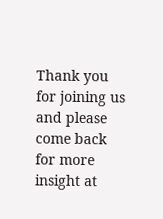Thank you for joining us and please come back for more insight at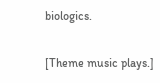biologics.

[Theme music plays.]